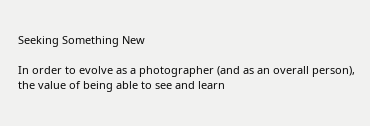Seeking Something New

In order to evolve as a photographer (and as an overall person), the value of being able to see and learn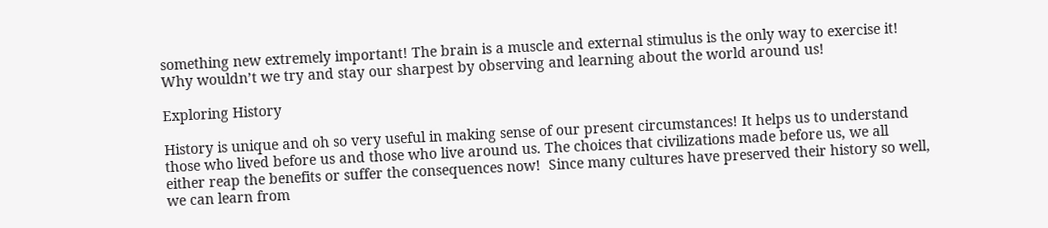something new extremely important! The brain is a muscle and external stimulus is the only way to exercise it! Why wouldn’t we try and stay our sharpest by observing and learning about the world around us!

Exploring History

History is unique and oh so very useful in making sense of our present circumstances! It helps us to understand those who lived before us and those who live around us. The choices that civilizations made before us, we all either reap the benefits or suffer the consequences now!  Since many cultures have preserved their history so well, we can learn from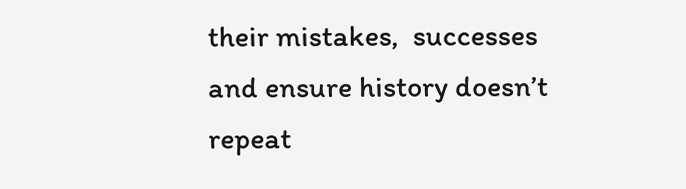their mistakes,  successes and ensure history doesn’t repeat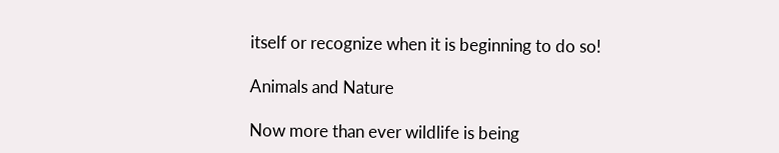itself or recognize when it is beginning to do so!

Animals and Nature

Now more than ever wildlife is being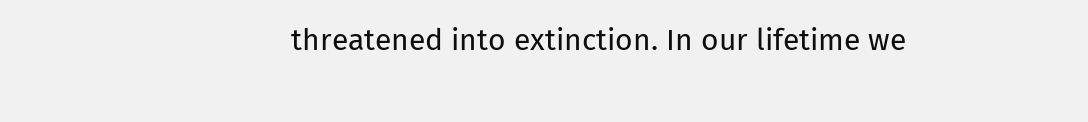threatened into extinction. In our lifetime we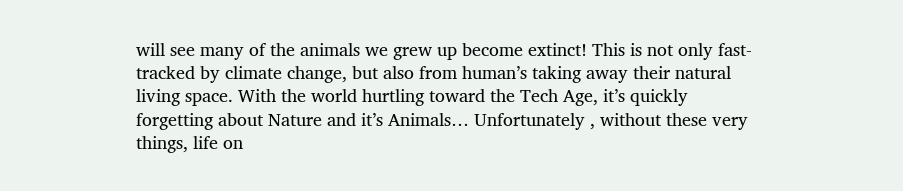will see many of the animals we grew up become extinct! This is not only fast-tracked by climate change, but also from human’s taking away their natural living space. With the world hurtling toward the Tech Age, it’s quickly forgetting about Nature and it’s Animals… Unfortunately , without these very things, life on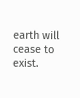earth will cease to exist.